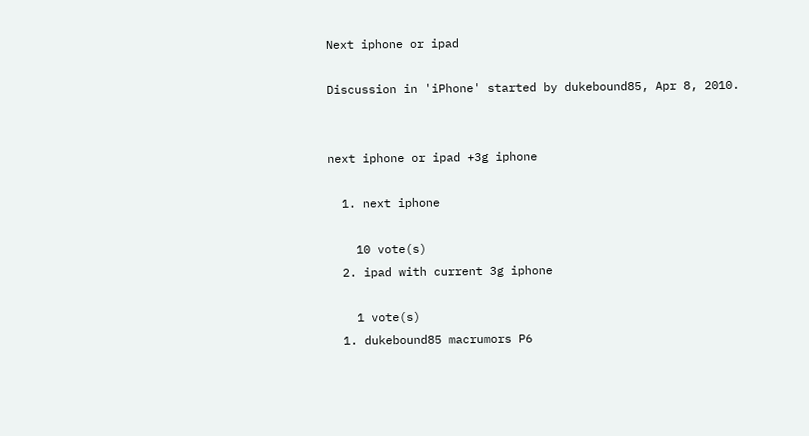Next iphone or ipad

Discussion in 'iPhone' started by dukebound85, Apr 8, 2010.


next iphone or ipad +3g iphone

  1. next iphone

    10 vote(s)
  2. ipad with current 3g iphone

    1 vote(s)
  1. dukebound85 macrumors P6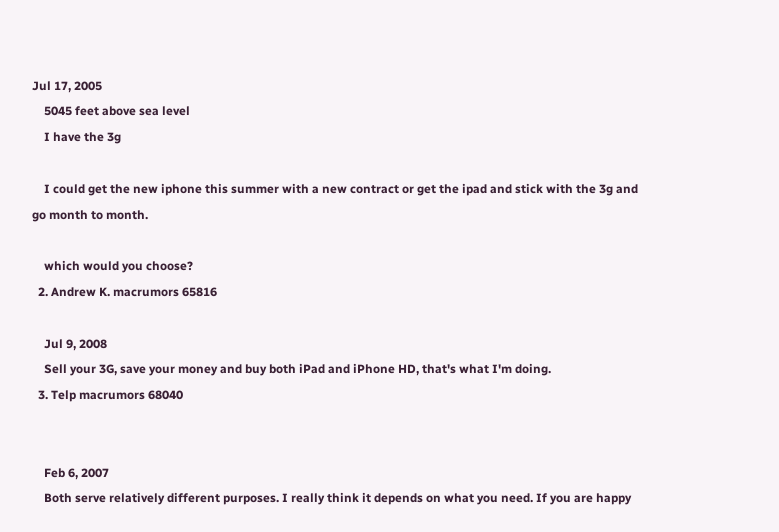Jul 17, 2005
    5045 feet above sea level
    I have the 3g

    I could get the new iphone this summer with a new contract or get the ipad and stick with the 3g and go month to month.

    which would you choose?
  2. Andrew K. macrumors 65816

    Jul 9, 2008
    Sell your 3G, save your money and buy both iPad and iPhone HD, that's what I'm doing.
  3. Telp macrumors 68040


    Feb 6, 2007
    Both serve relatively different purposes. I really think it depends on what you need. If you are happy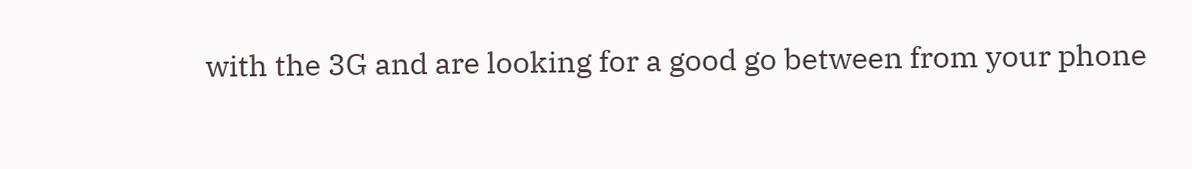with the 3G and are looking for a good go between from your phone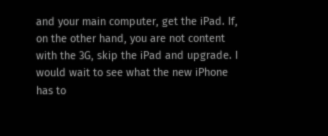and your main computer, get the iPad. If, on the other hand, you are not content with the 3G, skip the iPad and upgrade. I would wait to see what the new iPhone has to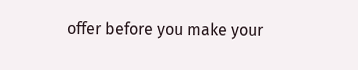offer before you make your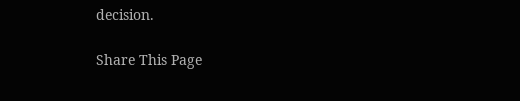decision.

Share This Page